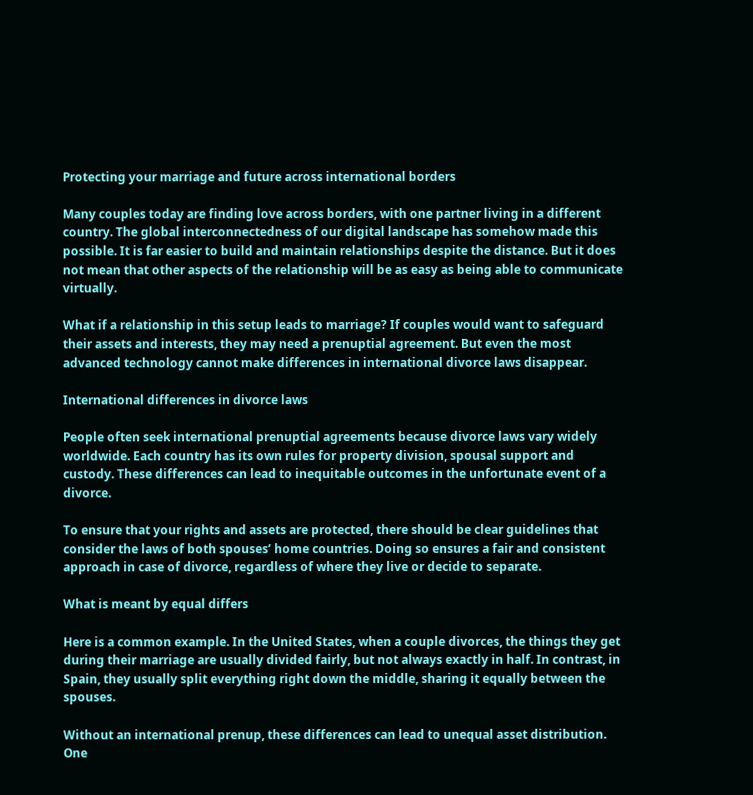Protecting your marriage and future across international borders

Many couples today are finding love across borders, with one partner living in a different country. The global interconnectedness of our digital landscape has somehow made this possible. It is far easier to build and maintain relationships despite the distance. But it does not mean that other aspects of the relationship will be as easy as being able to communicate virtually.

What if a relationship in this setup leads to marriage? If couples would want to safeguard their assets and interests, they may need a prenuptial agreement. But even the most advanced technology cannot make differences in international divorce laws disappear.

International differences in divorce laws

People often seek international prenuptial agreements because divorce laws vary widely worldwide. Each country has its own rules for property division, spousal support and custody. These differences can lead to inequitable outcomes in the unfortunate event of a divorce.

To ensure that your rights and assets are protected, there should be clear guidelines that consider the laws of both spouses’ home countries. Doing so ensures a fair and consistent approach in case of divorce, regardless of where they live or decide to separate.

What is meant by equal differs

Here is a common example. In the United States, when a couple divorces, the things they get during their marriage are usually divided fairly, but not always exactly in half. In contrast, in Spain, they usually split everything right down the middle, sharing it equally between the spouses.

Without an international prenup, these differences can lead to unequal asset distribution. One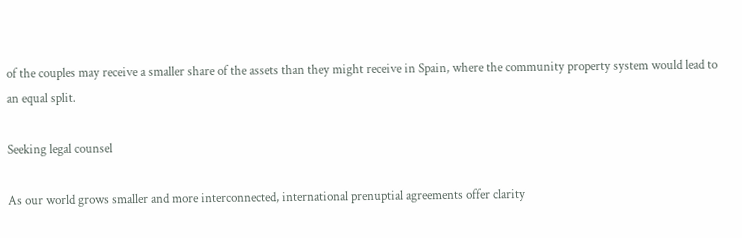of the couples may receive a smaller share of the assets than they might receive in Spain, where the community property system would lead to an equal split.

Seeking legal counsel

As our world grows smaller and more interconnected, international prenuptial agreements offer clarity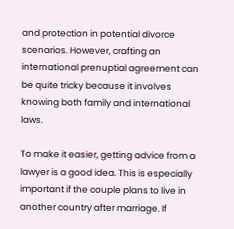and protection in potential divorce scenarios. However, crafting an international prenuptial agreement can be quite tricky because it involves knowing both family and international laws.

To make it easier, getting advice from a lawyer is a good idea. This is especially important if the couple plans to live in another country after marriage. If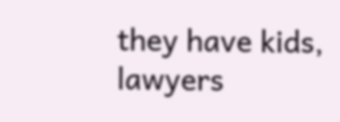they have kids, lawyers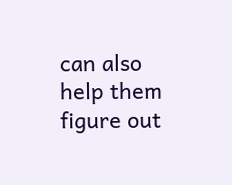can also help them figure out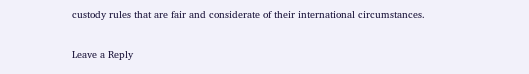custody rules that are fair and considerate of their international circumstances.

Leave a Reply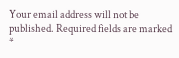Your email address will not be published. Required fields are marked *